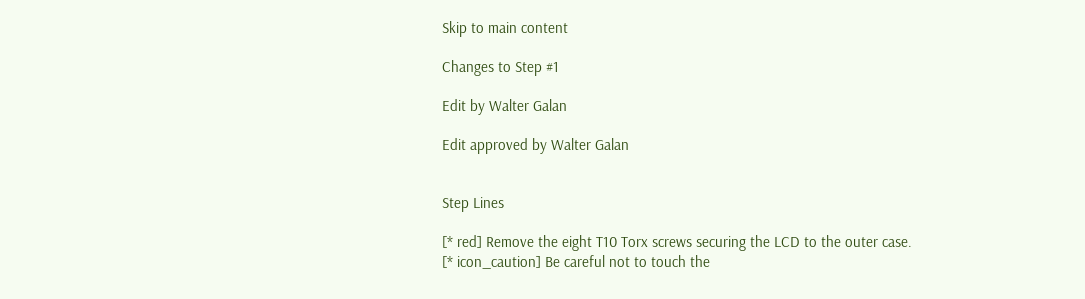Skip to main content

Changes to Step #1

Edit by Walter Galan

Edit approved by Walter Galan


Step Lines

[* red] Remove the eight T10 Torx screws securing the LCD to the outer case.
[* icon_caution] Be careful not to touch the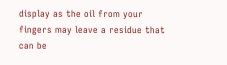display as the oil from your fingers may leave a residue that can be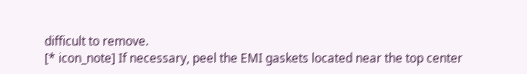difficult to remove.
[* icon_note] If necessary, peel the EMI gaskets located near the top center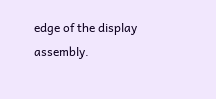edge of the display assembly.